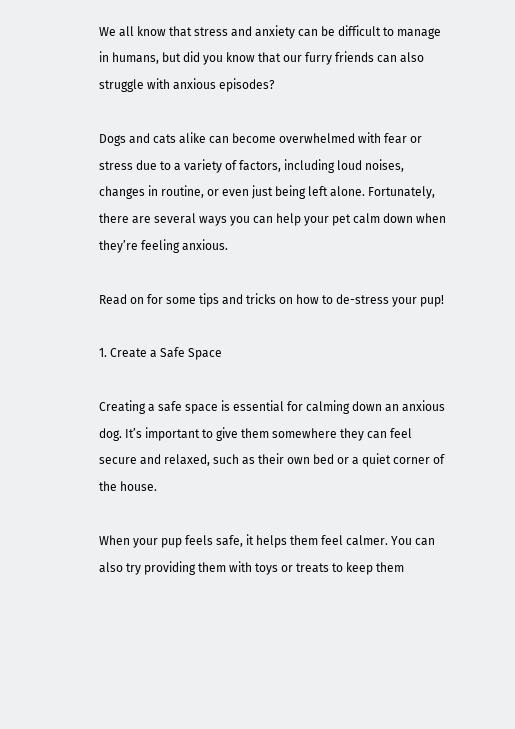We all know that stress and anxiety can be difficult to manage in humans, but did you know that our furry friends can also struggle with anxious episodes?

Dogs and cats alike can become overwhelmed with fear or stress due to a variety of factors, including loud noises, changes in routine, or even just being left alone. Fortunately, there are several ways you can help your pet calm down when they’re feeling anxious.

Read on for some tips and tricks on how to de-stress your pup!

1. Create a Safe Space

Creating a safe space is essential for calming down an anxious dog. It’s important to give them somewhere they can feel secure and relaxed, such as their own bed or a quiet corner of the house.

When your pup feels safe, it helps them feel calmer. You can also try providing them with toys or treats to keep them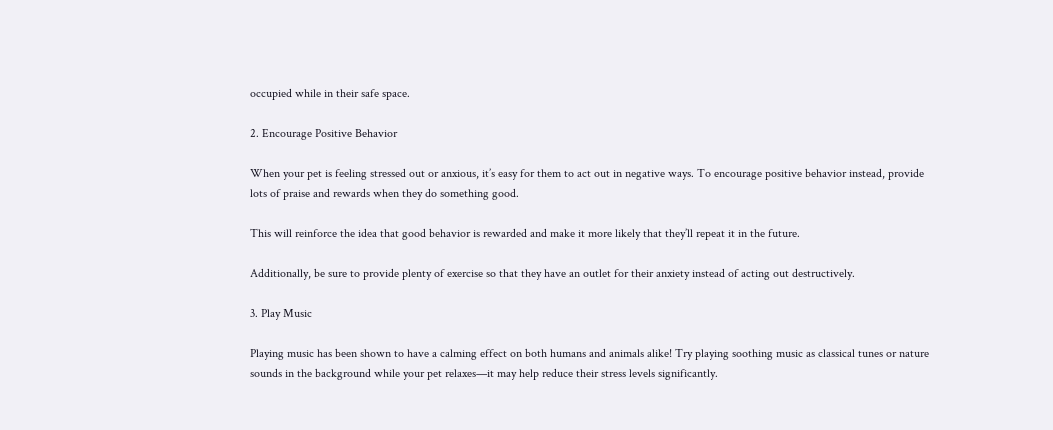occupied while in their safe space.

2. Encourage Positive Behavior

When your pet is feeling stressed out or anxious, it’s easy for them to act out in negative ways. To encourage positive behavior instead, provide lots of praise and rewards when they do something good.

This will reinforce the idea that good behavior is rewarded and make it more likely that they’ll repeat it in the future.

Additionally, be sure to provide plenty of exercise so that they have an outlet for their anxiety instead of acting out destructively.

3. Play Music

Playing music has been shown to have a calming effect on both humans and animals alike! Try playing soothing music as classical tunes or nature sounds in the background while your pet relaxes—it may help reduce their stress levels significantly.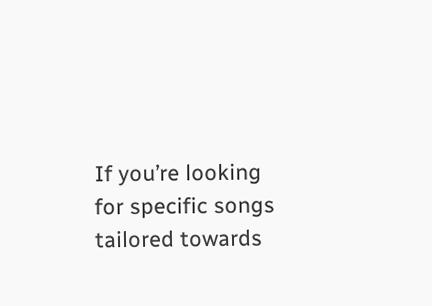If you’re looking for specific songs tailored towards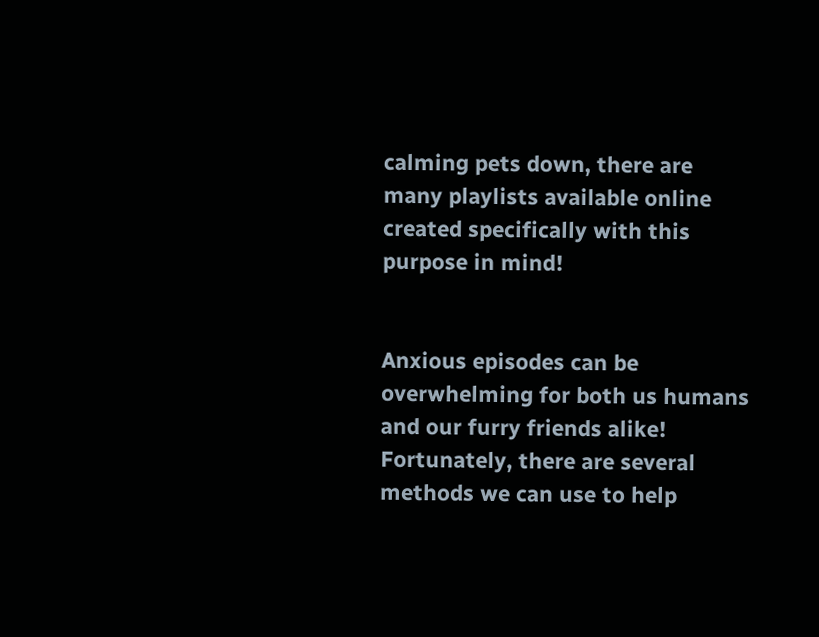calming pets down, there are many playlists available online created specifically with this purpose in mind!


Anxious episodes can be overwhelming for both us humans and our furry friends alike! Fortunately, there are several methods we can use to help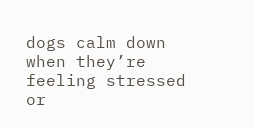dogs calm down when they’re feeling stressed or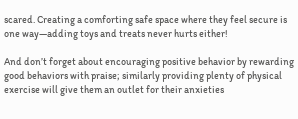scared. Creating a comforting safe space where they feel secure is one way—adding toys and treats never hurts either!

And don’t forget about encouraging positive behavior by rewarding good behaviors with praise; similarly providing plenty of physical exercise will give them an outlet for their anxieties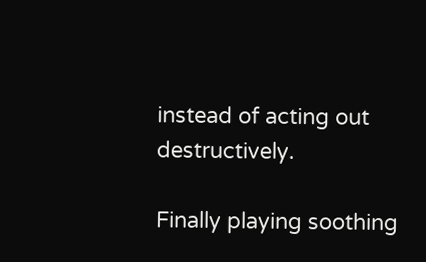instead of acting out destructively.

Finally playing soothing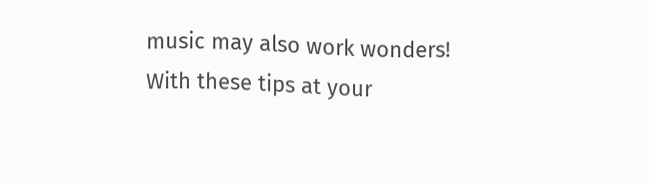music may also work wonders! With these tips at your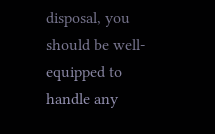disposal, you should be well-equipped to handle any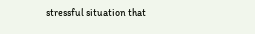stressful situation that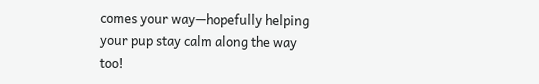comes your way—hopefully helping your pup stay calm along the way too!